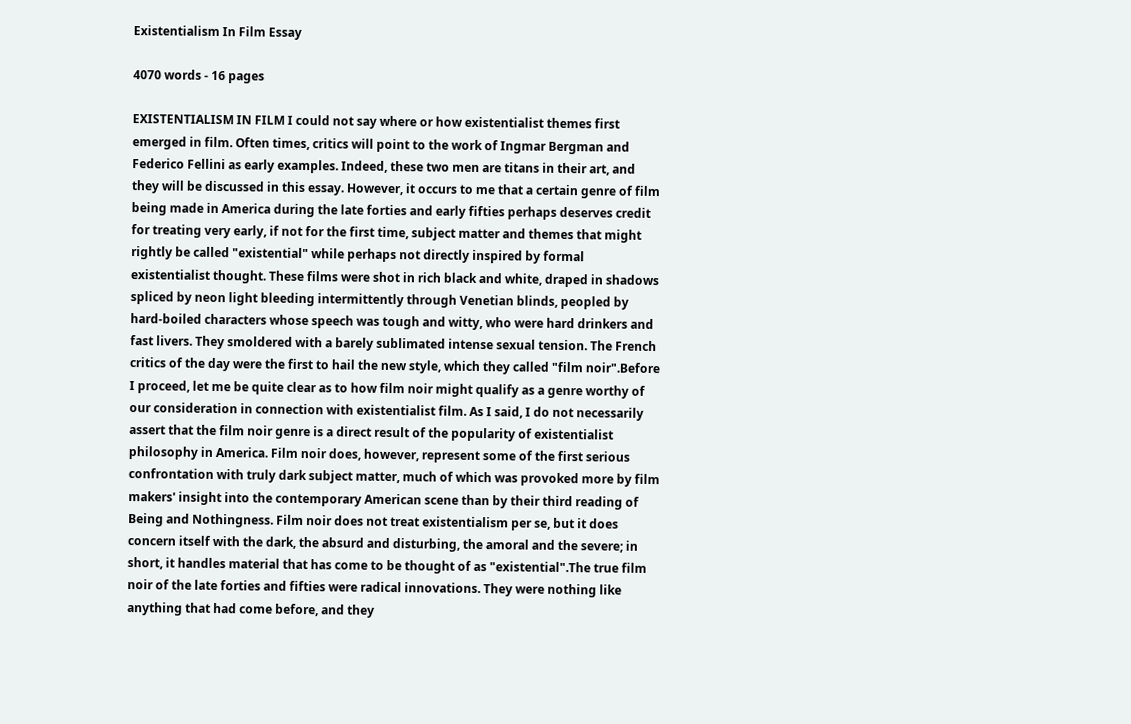Existentialism In Film Essay

4070 words - 16 pages

EXISTENTIALISM IN FILM I could not say where or how existentialist themes first emerged in film. Often times, critics will point to the work of Ingmar Bergman and Federico Fellini as early examples. Indeed, these two men are titans in their art, and they will be discussed in this essay. However, it occurs to me that a certain genre of film being made in America during the late forties and early fifties perhaps deserves credit for treating very early, if not for the first time, subject matter and themes that might rightly be called "existential" while perhaps not directly inspired by formal existentialist thought. These films were shot in rich black and white, draped in shadows spliced by neon light bleeding intermittently through Venetian blinds, peopled by hard-boiled characters whose speech was tough and witty, who were hard drinkers and fast livers. They smoldered with a barely sublimated intense sexual tension. The French critics of the day were the first to hail the new style, which they called "film noir".Before I proceed, let me be quite clear as to how film noir might qualify as a genre worthy of our consideration in connection with existentialist film. As I said, I do not necessarily assert that the film noir genre is a direct result of the popularity of existentialist philosophy in America. Film noir does, however, represent some of the first serious confrontation with truly dark subject matter, much of which was provoked more by film makers' insight into the contemporary American scene than by their third reading of Being and Nothingness. Film noir does not treat existentialism per se, but it does concern itself with the dark, the absurd and disturbing, the amoral and the severe; in short, it handles material that has come to be thought of as "existential".The true film noir of the late forties and fifties were radical innovations. They were nothing like anything that had come before, and they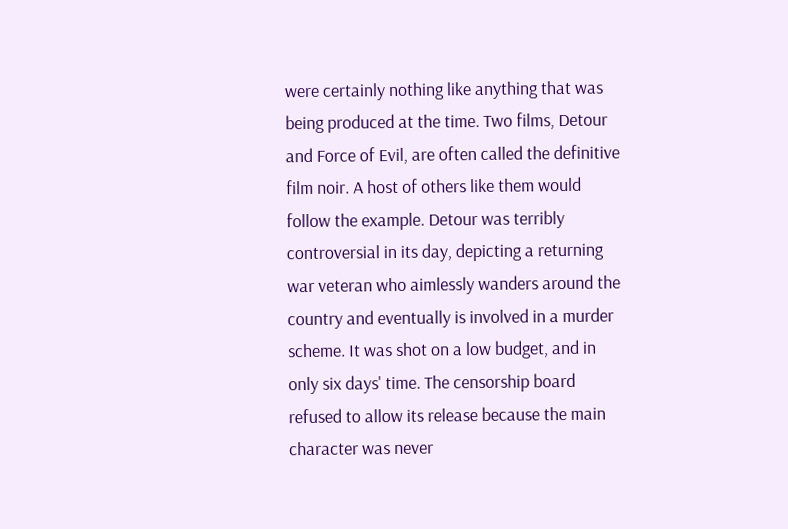were certainly nothing like anything that was being produced at the time. Two films, Detour and Force of Evil, are often called the definitive film noir. A host of others like them would follow the example. Detour was terribly controversial in its day, depicting a returning war veteran who aimlessly wanders around the country and eventually is involved in a murder scheme. It was shot on a low budget, and in only six days' time. The censorship board refused to allow its release because the main character was never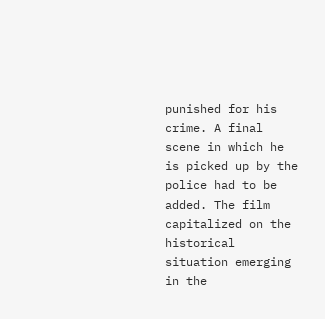punished for his crime. A final scene in which he is picked up by the police had to be added. The film capitalized on the historical situation emerging in the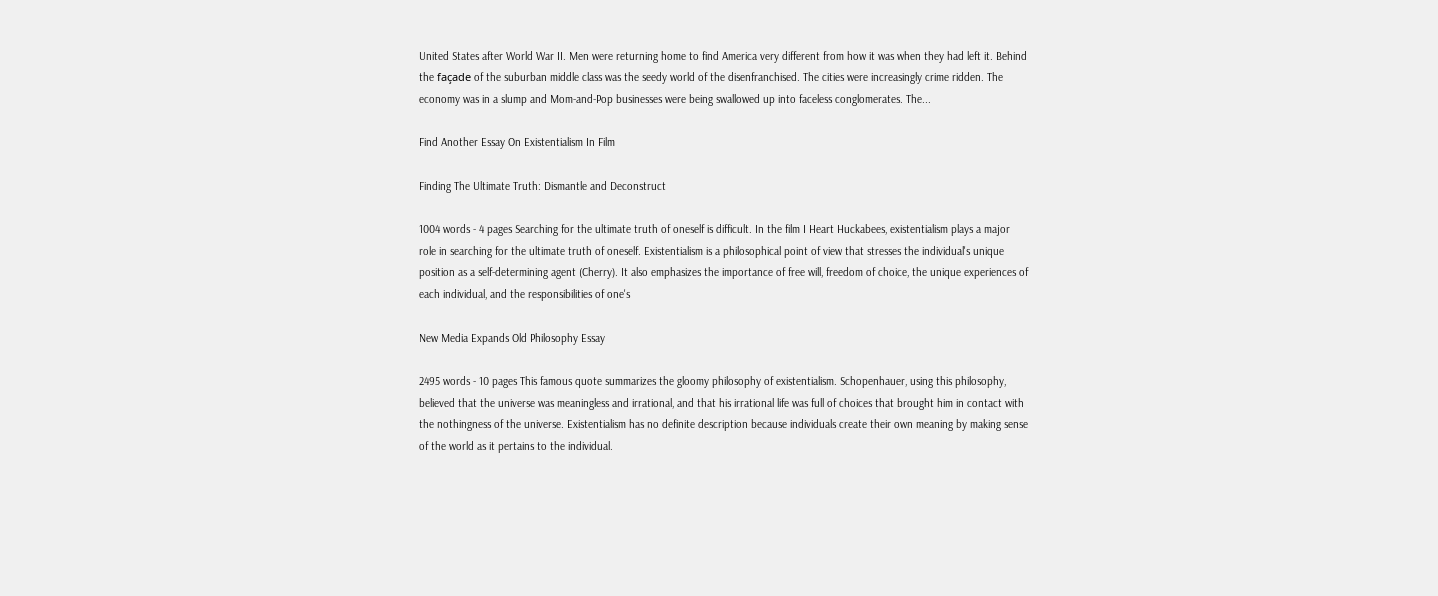United States after World War II. Men were returning home to find America very different from how it was when they had left it. Behind the façade of the suburban middle class was the seedy world of the disenfranchised. The cities were increasingly crime ridden. The economy was in a slump and Mom-and-Pop businesses were being swallowed up into faceless conglomerates. The...

Find Another Essay On Existentialism In Film

Finding The Ultimate Truth: Dismantle and Deconstruct

1004 words - 4 pages Searching for the ultimate truth of oneself is difficult. In the film I Heart Huckabees, existentialism plays a major role in searching for the ultimate truth of oneself. Existentialism is a philosophical point of view that stresses the individual's unique position as a self-determining agent (Cherry). It also emphasizes the importance of free will, freedom of choice, the unique experiences of each individual, and the responsibilities of one's

New Media Expands Old Philosophy Essay

2495 words - 10 pages This famous quote summarizes the gloomy philosophy of existentialism. Schopenhauer, using this philosophy, believed that the universe was meaningless and irrational, and that his irrational life was full of choices that brought him in contact with the nothingness of the universe. Existentialism has no definite description because individuals create their own meaning by making sense of the world as it pertains to the individual.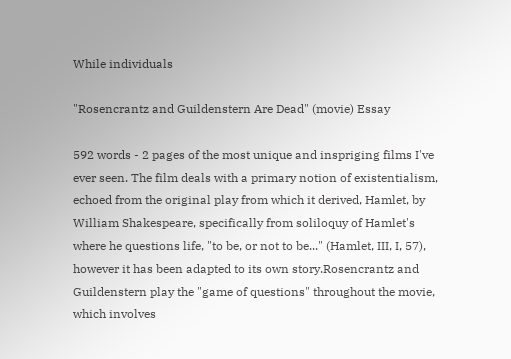While individuals

"Rosencrantz and Guildenstern Are Dead" (movie) Essay

592 words - 2 pages of the most unique and inspriging films I've ever seen. The film deals with a primary notion of existentialism, echoed from the original play from which it derived, Hamlet, by William Shakespeare, specifically from soliloquy of Hamlet's where he questions life, "to be, or not to be..." (Hamlet, III, I, 57), however it has been adapted to its own story.Rosencrantz and Guildenstern play the "game of questions" throughout the movie, which involves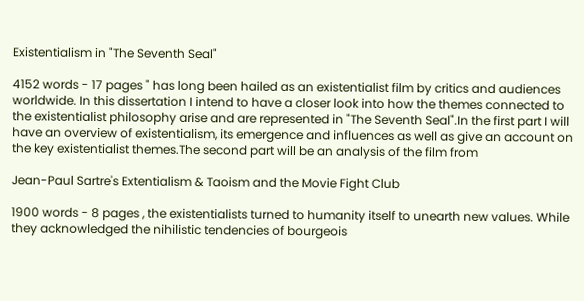Existentialism in "The Seventh Seal"

4152 words - 17 pages " has long been hailed as an existentialist film by critics and audiences worldwide. In this dissertation I intend to have a closer look into how the themes connected to the existentialist philosophy arise and are represented in "The Seventh Seal".In the first part I will have an overview of existentialism, its emergence and influences as well as give an account on the key existentialist themes.The second part will be an analysis of the film from

Jean-Paul Sartre's Extentialism & Taoism and the Movie Fight Club

1900 words - 8 pages , the existentialists turned to humanity itself to unearth new values. While they acknowledged the nihilistic tendencies of bourgeois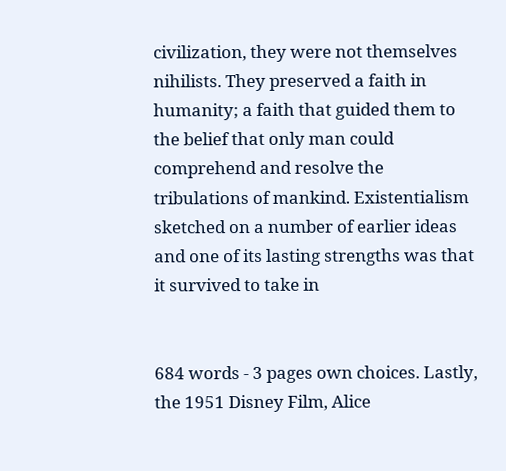civilization, they were not themselves nihilists. They preserved a faith in humanity; a faith that guided them to the belief that only man could comprehend and resolve the tribulations of mankind. Existentialism sketched on a number of earlier ideas and one of its lasting strengths was that it survived to take in


684 words - 3 pages own choices. Lastly, the 1951 Disney Film, Alice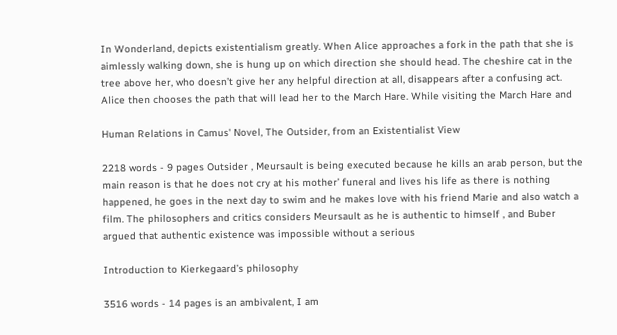In Wonderland, depicts existentialism greatly. When Alice approaches a fork in the path that she is aimlessly walking down, she is hung up on which direction she should head. The cheshire cat in the tree above her, who doesn’t give her any helpful direction at all, disappears after a confusing act. Alice then chooses the path that will lead her to the March Hare. While visiting the March Hare and

Human Relations in Camus' Novel, The Outsider, from an Existentialist View

2218 words - 9 pages Outsider , Meursault is being executed because he kills an arab person, but the main reason is that he does not cry at his mother’ funeral and lives his life as there is nothing happened, he goes in the next day to swim and he makes love with his friend Marie and also watch a film. The philosophers and critics considers Meursault as he is authentic to himself , and Buber argued that authentic existence was impossible without a serious

Introduction to Kierkegaard’s philosophy

3516 words - 14 pages is an ambivalent, I am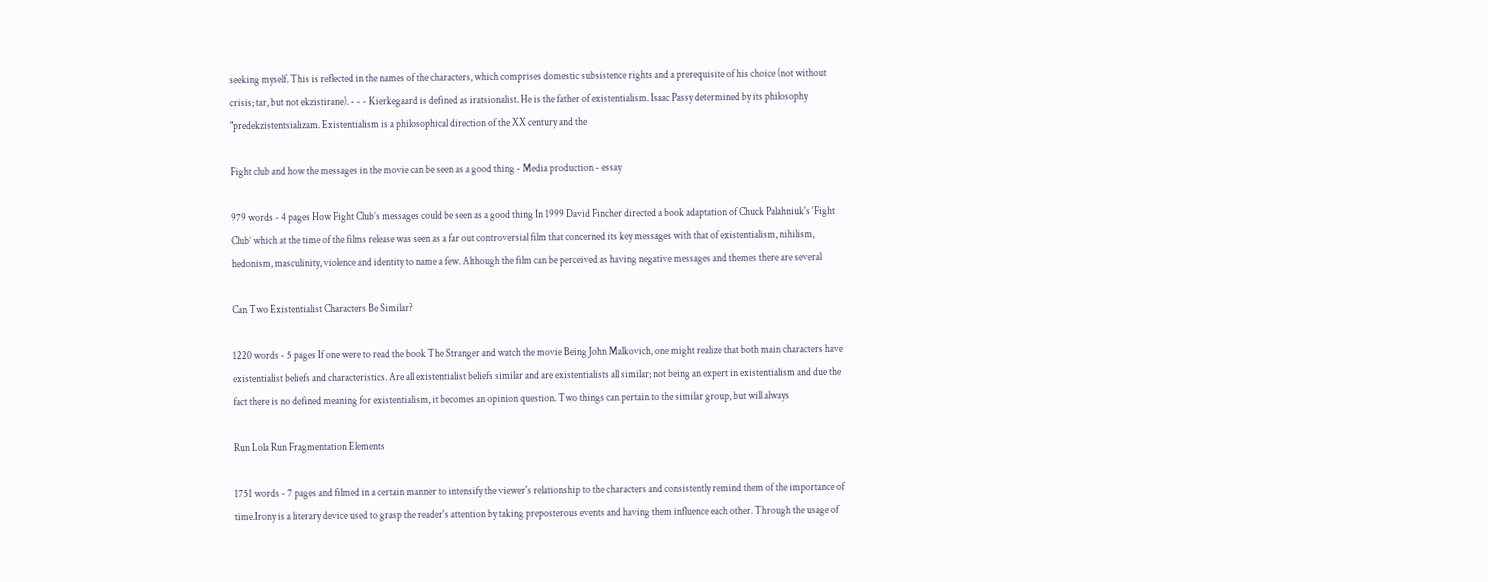seeking myself. This is reflected in the names of the characters, which comprises domestic subsistence rights and a prerequisite of his choice (not without crisis; tar, but not ekzistirane). - - - Kierkegaard is defined as iratsionalist. He is the father of existentialism. Isaac Passy determined by its philosophy "predekzistentsializam. Existentialism is a philosophical direction of the XX century and the

Fight club and how the messages in the movie can be seen as a good thing - Media production - essay

979 words - 4 pages How Fight Club’s messages could be seen as a good thing In 1999 David Fincher directed a book adaptation of Chuck Palahniuk's ‘Fight Club’ which at the time of the films release was seen as a far out controversial film that concerned its key messages with that of existentialism, nihilism, hedonism, masculinity, violence and identity to name a few. Although the film can be perceived as having negative messages and themes there are several

Can Two Existentialist Characters Be Similar?

1220 words - 5 pages If one were to read the book The Stranger and watch the movie Being John Malkovich, one might realize that both main characters have existentialist beliefs and characteristics. Are all existentialist beliefs similar and are existentialists all similar; not being an expert in existentialism and due the fact there is no defined meaning for existentialism, it becomes an opinion question. Two things can pertain to the similar group, but will always

Run Lola Run Fragmentation Elements

1751 words - 7 pages and filmed in a certain manner to intensify the viewer's relationship to the characters and consistently remind them of the importance of time.Irony is a literary device used to grasp the reader's attention by taking preposterous events and having them influence each other. Through the usage of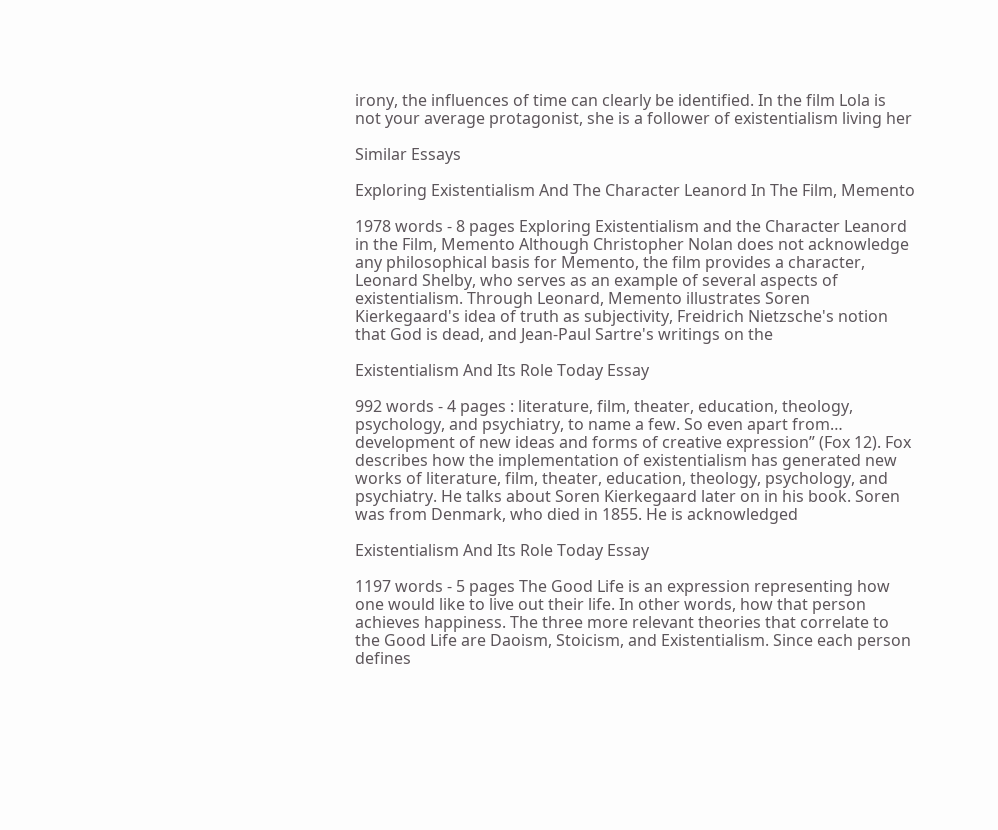irony, the influences of time can clearly be identified. In the film Lola is not your average protagonist, she is a follower of existentialism living her

Similar Essays

Exploring Existentialism And The Character Leanord In The Film, Memento

1978 words - 8 pages Exploring Existentialism and the Character Leanord in the Film, Memento Although Christopher Nolan does not acknowledge any philosophical basis for Memento, the film provides a character, Leonard Shelby, who serves as an example of several aspects of existentialism. Through Leonard, Memento illustrates Soren Kierkegaard's idea of truth as subjectivity, Freidrich Nietzsche's notion that God is dead, and Jean-Paul Sartre's writings on the

Existentialism And Its Role Today Essay

992 words - 4 pages : literature, film, theater, education, theology, psychology, and psychiatry, to name a few. So even apart from… development of new ideas and forms of creative expression” (Fox 12). Fox describes how the implementation of existentialism has generated new works of literature, film, theater, education, theology, psychology, and psychiatry. He talks about Soren Kierkegaard later on in his book. Soren was from Denmark, who died in 1855. He is acknowledged

Existentialism And Its Role Today Essay

1197 words - 5 pages The Good Life is an expression representing how one would like to live out their life. In other words, how that person achieves happiness. The three more relevant theories that correlate to the Good Life are Daoism, Stoicism, and Existentialism. Since each person defines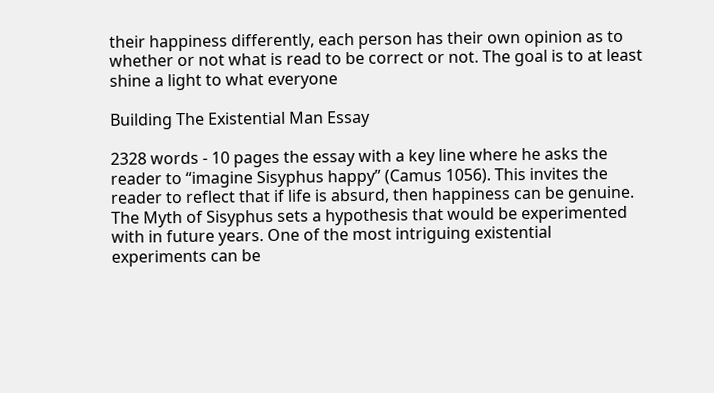their happiness differently, each person has their own opinion as to whether or not what is read to be correct or not. The goal is to at least shine a light to what everyone

Building The Existential Man Essay

2328 words - 10 pages the essay with a key line where he asks the reader to “imagine Sisyphus happy” (Camus 1056). This invites the reader to reflect that if life is absurd, then happiness can be genuine. The Myth of Sisyphus sets a hypothesis that would be experimented with in future years. One of the most intriguing existential experiments can be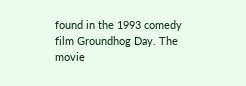found in the 1993 comedy film Groundhog Day. The movie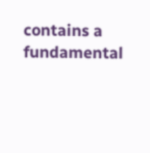contains a fundamental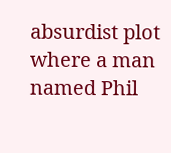absurdist plot where a man named Phil